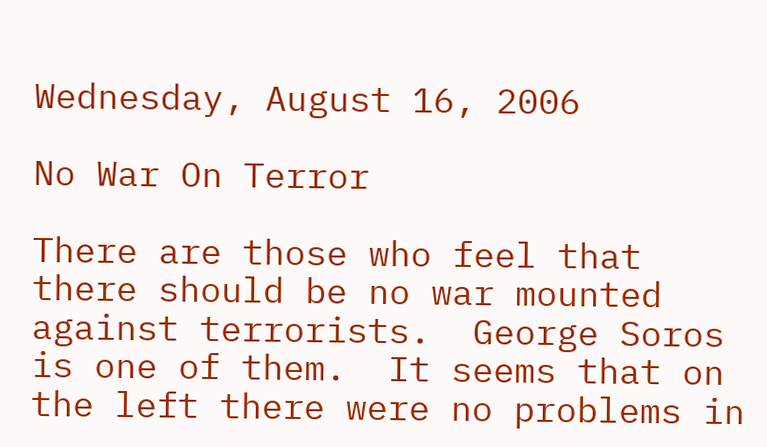Wednesday, August 16, 2006

No War On Terror

There are those who feel that there should be no war mounted against terrorists.  George Soros is one of them.  It seems that on the left there were no problems in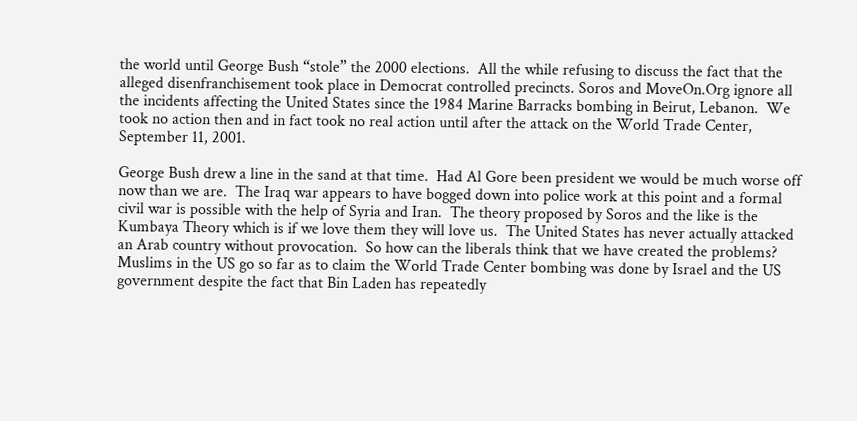the world until George Bush “stole” the 2000 elections.  All the while refusing to discuss the fact that the alleged disenfranchisement took place in Democrat controlled precincts. Soros and MoveOn.Org ignore all the incidents affecting the United States since the 1984 Marine Barracks bombing in Beirut, Lebanon.  We took no action then and in fact took no real action until after the attack on the World Trade Center, September 11, 2001.

George Bush drew a line in the sand at that time.  Had Al Gore been president we would be much worse off now than we are.  The Iraq war appears to have bogged down into police work at this point and a formal civil war is possible with the help of Syria and Iran.  The theory proposed by Soros and the like is the Kumbaya Theory which is if we love them they will love us.  The United States has never actually attacked an Arab country without provocation.  So how can the liberals think that we have created the problems? Muslims in the US go so far as to claim the World Trade Center bombing was done by Israel and the US government despite the fact that Bin Laden has repeatedly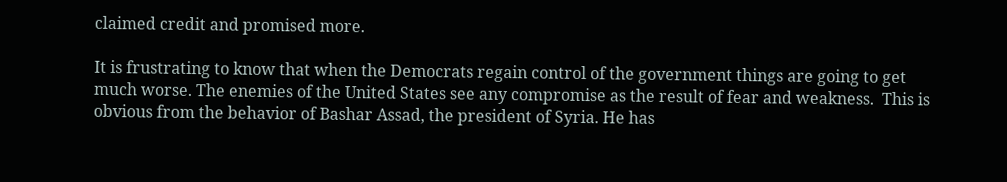claimed credit and promised more.

It is frustrating to know that when the Democrats regain control of the government things are going to get much worse. The enemies of the United States see any compromise as the result of fear and weakness.  This is obvious from the behavior of Bashar Assad, the president of Syria. He has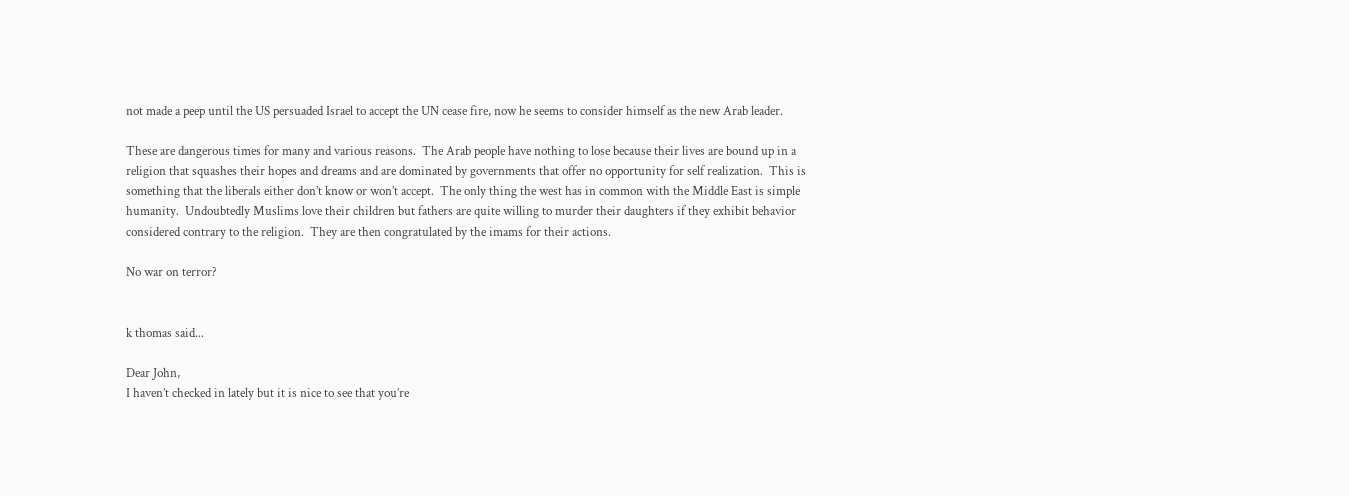not made a peep until the US persuaded Israel to accept the UN cease fire, now he seems to consider himself as the new Arab leader.

These are dangerous times for many and various reasons.  The Arab people have nothing to lose because their lives are bound up in a religion that squashes their hopes and dreams and are dominated by governments that offer no opportunity for self realization.  This is something that the liberals either don’t know or won’t accept.  The only thing the west has in common with the Middle East is simple humanity.  Undoubtedly Muslims love their children but fathers are quite willing to murder their daughters if they exhibit behavior considered contrary to the religion.  They are then congratulated by the imams for their actions.

No war on terror?


k thomas said...

Dear John,
I haven’t checked in lately but it is nice to see that you’re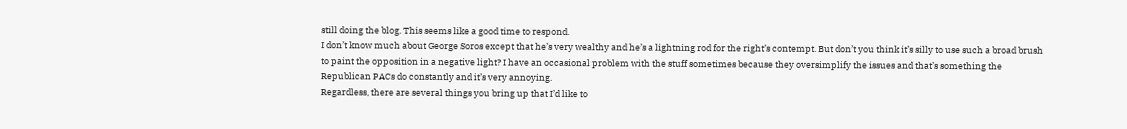still doing the blog. This seems like a good time to respond.
I don’t know much about George Soros except that he’s very wealthy and he’s a lightning rod for the right’s contempt. But don’t you think it’s silly to use such a broad brush to paint the opposition in a negative light? I have an occasional problem with the stuff sometimes because they oversimplify the issues and that’s something the Republican PACs do constantly and it’s very annoying.
Regardless, there are several things you bring up that I’d like to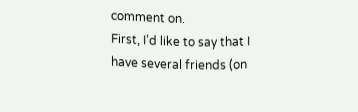comment on.
First, I’d like to say that I have several friends (on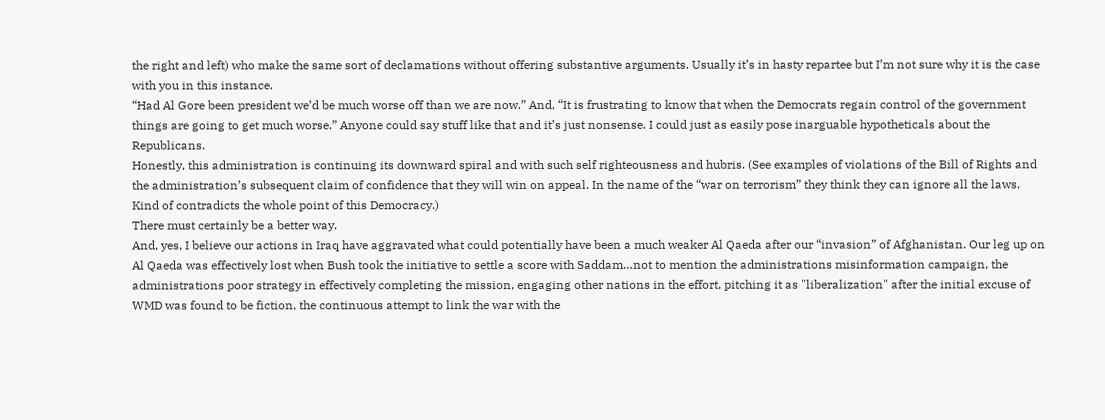the right and left) who make the same sort of declamations without offering substantive arguments. Usually it’s in hasty repartee but I’m not sure why it is the case with you in this instance.
“Had Al Gore been president we’d be much worse off than we are now.” And, “It is frustrating to know that when the Democrats regain control of the government things are going to get much worse.” Anyone could say stuff like that and it’s just nonsense. I could just as easily pose inarguable hypotheticals about the Republicans.
Honestly, this administration is continuing its downward spiral and with such self righteousness and hubris. (See examples of violations of the Bill of Rights and the administration’s subsequent claim of confidence that they will win on appeal. In the name of the “war on terrorism” they think they can ignore all the laws. Kind of contradicts the whole point of this Democracy.)
There must certainly be a better way.
And, yes, I believe our actions in Iraq have aggravated what could potentially have been a much weaker Al Qaeda after our “invasion” of Afghanistan. Our leg up on Al Qaeda was effectively lost when Bush took the initiative to settle a score with Saddam…not to mention the administrations misinformation campaign, the administrations poor strategy in effectively completing the mission, engaging other nations in the effort, pitching it as "liberalization" after the initial excuse of WMD was found to be fiction, the continuous attempt to link the war with the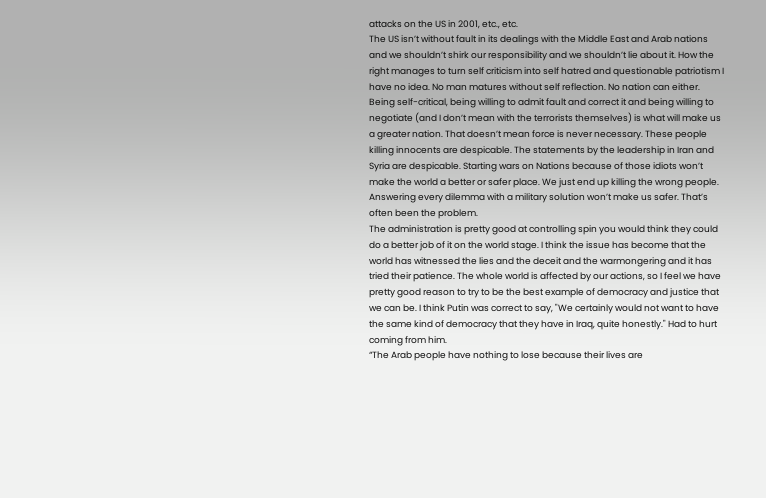attacks on the US in 2001, etc., etc.
The US isn’t without fault in its dealings with the Middle East and Arab nations and we shouldn’t shirk our responsibility and we shouldn’t lie about it. How the right manages to turn self criticism into self hatred and questionable patriotism I have no idea. No man matures without self reflection. No nation can either.
Being self-critical, being willing to admit fault and correct it and being willing to negotiate (and I don’t mean with the terrorists themselves) is what will make us a greater nation. That doesn’t mean force is never necessary. These people killing innocents are despicable. The statements by the leadership in Iran and Syria are despicable. Starting wars on Nations because of those idiots won’t make the world a better or safer place. We just end up killing the wrong people. Answering every dilemma with a military solution won’t make us safer. That’s often been the problem.
The administration is pretty good at controlling spin you would think they could do a better job of it on the world stage. I think the issue has become that the world has witnessed the lies and the deceit and the warmongering and it has tried their patience. The whole world is affected by our actions, so I feel we have pretty good reason to try to be the best example of democracy and justice that we can be. I think Putin was correct to say, "We certainly would not want to have the same kind of democracy that they have in Iraq, quite honestly." Had to hurt coming from him.
“The Arab people have nothing to lose because their lives are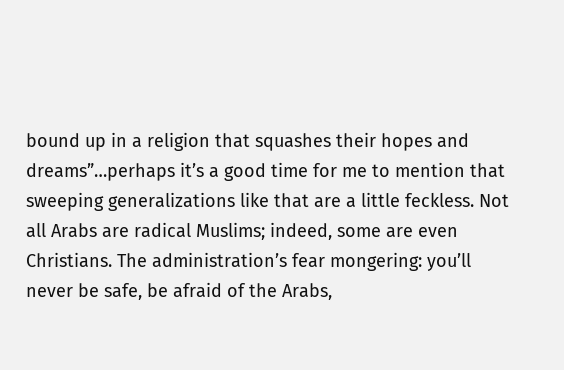bound up in a religion that squashes their hopes and dreams”…perhaps it’s a good time for me to mention that sweeping generalizations like that are a little feckless. Not all Arabs are radical Muslims; indeed, some are even Christians. The administration’s fear mongering: you’ll never be safe, be afraid of the Arabs,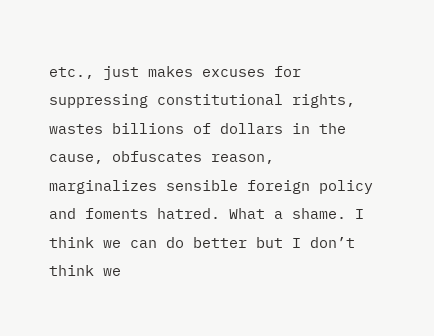etc., just makes excuses for suppressing constitutional rights, wastes billions of dollars in the cause, obfuscates reason, marginalizes sensible foreign policy and foments hatred. What a shame. I think we can do better but I don’t think we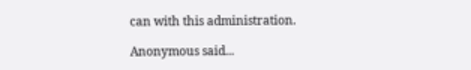can with this administration.

Anonymous said...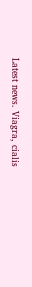Latest news. Viagra, cialis